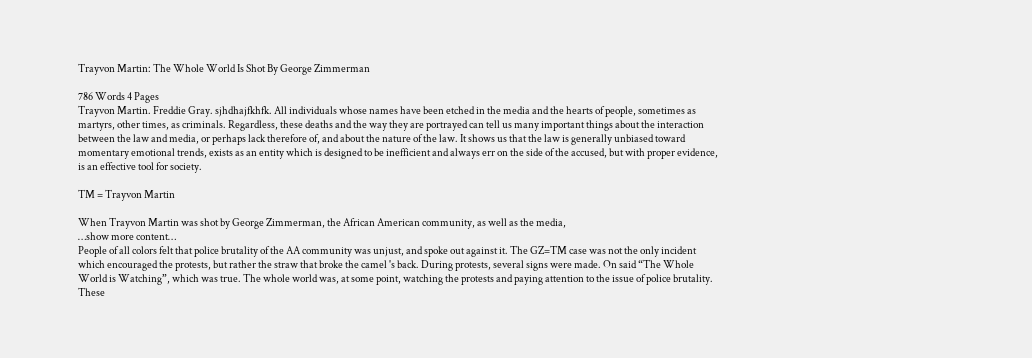Trayvon Martin: The Whole World Is Shot By George Zimmerman

786 Words 4 Pages
Trayvon Martin. Freddie Gray. sjhdhajfkhfk. All individuals whose names have been etched in the media and the hearts of people, sometimes as martyrs, other times, as criminals. Regardless, these deaths and the way they are portrayed can tell us many important things about the interaction between the law and media, or perhaps lack therefore of, and about the nature of the law. It shows us that the law is generally unbiased toward momentary emotional trends, exists as an entity which is designed to be inefficient and always err on the side of the accused, but with proper evidence, is an effective tool for society.

TM = Trayvon Martin

When Trayvon Martin was shot by George Zimmerman, the African American community, as well as the media,
…show more content…
People of all colors felt that police brutality of the AA community was unjust, and spoke out against it. The GZ=TM case was not the only incident which encouraged the protests, but rather the straw that broke the camel 's back. During protests, several signs were made. On said “The Whole World is Watching”, which was true. The whole world was, at some point, watching the protests and paying attention to the issue of police brutality. These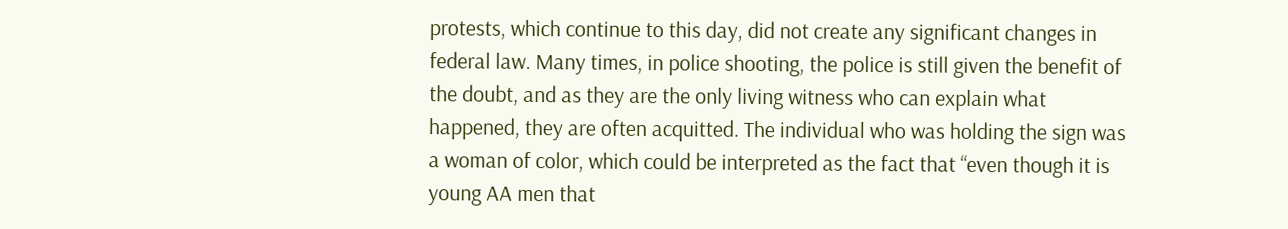protests, which continue to this day, did not create any significant changes in federal law. Many times, in police shooting, the police is still given the benefit of the doubt, and as they are the only living witness who can explain what happened, they are often acquitted. The individual who was holding the sign was a woman of color, which could be interpreted as the fact that “even though it is young AA men that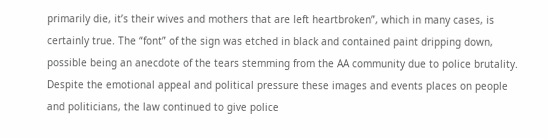primarily die, it’s their wives and mothers that are left heartbroken”, which in many cases, is certainly true. The “font” of the sign was etched in black and contained paint dripping down, possible being an anecdote of the tears stemming from the AA community due to police brutality. Despite the emotional appeal and political pressure these images and events places on people and politicians, the law continued to give police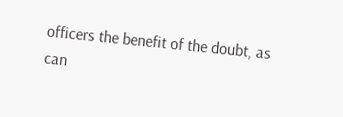officers the benefit of the doubt, as can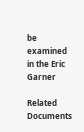be examined in the Eric Garner

Related Documents